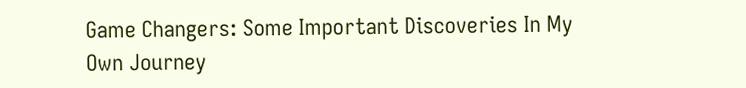Game Changers: Some Important Discoveries In My Own Journey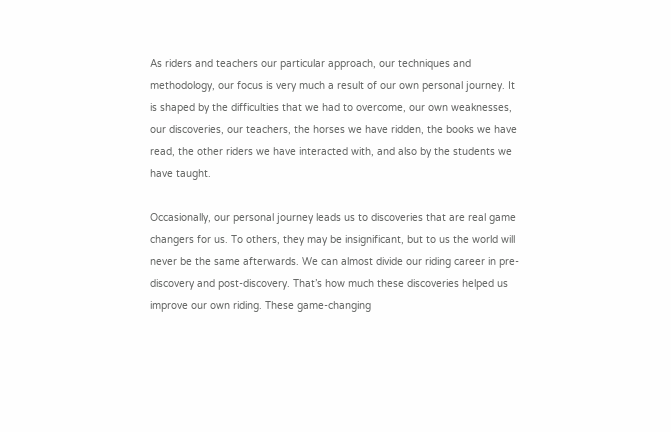As riders and teachers our particular approach, our techniques and methodology, our focus is very much a result of our own personal journey. It is shaped by the difficulties that we had to overcome, our own weaknesses, our discoveries, our teachers, the horses we have ridden, the books we have read, the other riders we have interacted with, and also by the students we have taught.

Occasionally, our personal journey leads us to discoveries that are real game changers for us. To others, they may be insignificant, but to us the world will never be the same afterwards. We can almost divide our riding career in pre-discovery and post-discovery. That’s how much these discoveries helped us improve our own riding. These game-changing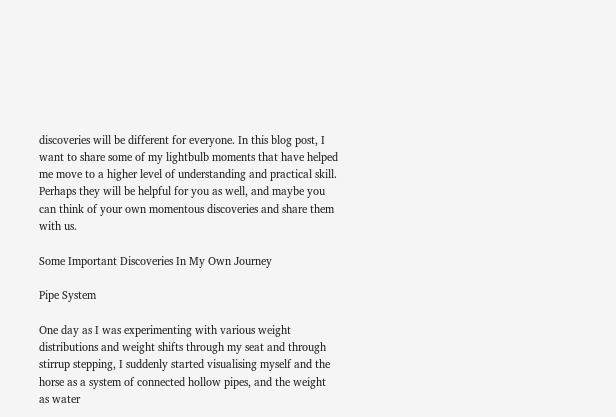discoveries will be different for everyone. In this blog post, I want to share some of my lightbulb moments that have helped me move to a higher level of understanding and practical skill. Perhaps they will be helpful for you as well, and maybe you can think of your own momentous discoveries and share them with us.

Some Important Discoveries In My Own Journey

Pipe System

One day as I was experimenting with various weight distributions and weight shifts through my seat and through stirrup stepping, I suddenly started visualising myself and the horse as a system of connected hollow pipes, and the weight as water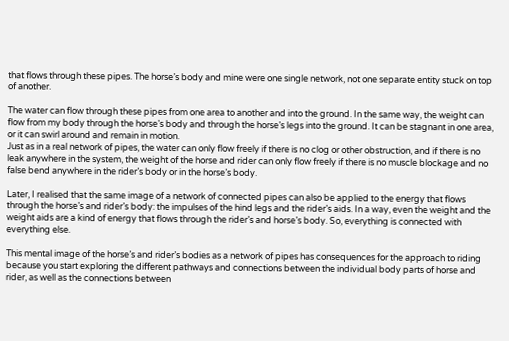that flows through these pipes. The horse’s body and mine were one single network, not one separate entity stuck on top of another.

The water can flow through these pipes from one area to another and into the ground. In the same way, the weight can flow from my body through the horse’s body and through the horse’s legs into the ground. It can be stagnant in one area, or it can swirl around and remain in motion.
Just as in a real network of pipes, the water can only flow freely if there is no clog or other obstruction, and if there is no leak anywhere in the system, the weight of the horse and rider can only flow freely if there is no muscle blockage and no false bend anywhere in the rider’s body or in the horse’s body.

Later, I realised that the same image of a network of connected pipes can also be applied to the energy that flows through the horse’s and rider’s body: the impulses of the hind legs and the rider’s aids. In a way, even the weight and the weight aids are a kind of energy that flows through the rider’s and horse’s body. So, everything is connected with everything else.

This mental image of the horse’s and rider’s bodies as a network of pipes has consequences for the approach to riding because you start exploring the different pathways and connections between the individual body parts of horse and rider, as well as the connections between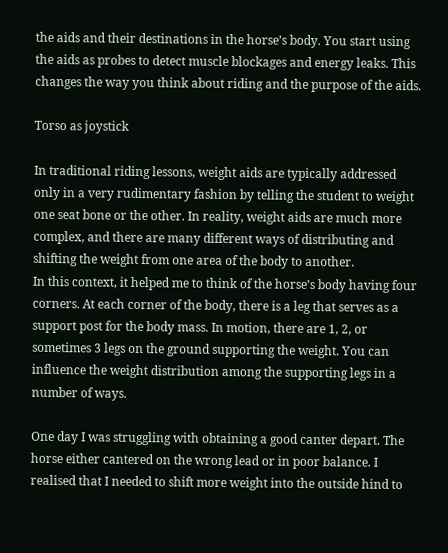the aids and their destinations in the horse’s body. You start using the aids as probes to detect muscle blockages and energy leaks. This changes the way you think about riding and the purpose of the aids.

Torso as joystick

In traditional riding lessons, weight aids are typically addressed only in a very rudimentary fashion by telling the student to weight one seat bone or the other. In reality, weight aids are much more complex, and there are many different ways of distributing and shifting the weight from one area of the body to another.
In this context, it helped me to think of the horse’s body having four corners. At each corner of the body, there is a leg that serves as a support post for the body mass. In motion, there are 1, 2, or sometimes 3 legs on the ground supporting the weight. You can influence the weight distribution among the supporting legs in a number of ways.

One day I was struggling with obtaining a good canter depart. The horse either cantered on the wrong lead or in poor balance. I realised that I needed to shift more weight into the outside hind to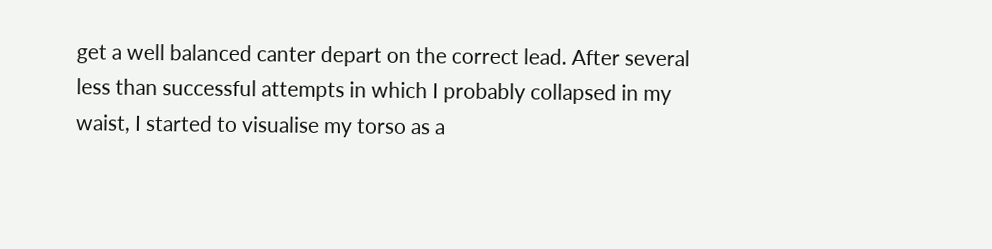get a well balanced canter depart on the correct lead. After several less than successful attempts in which I probably collapsed in my waist, I started to visualise my torso as a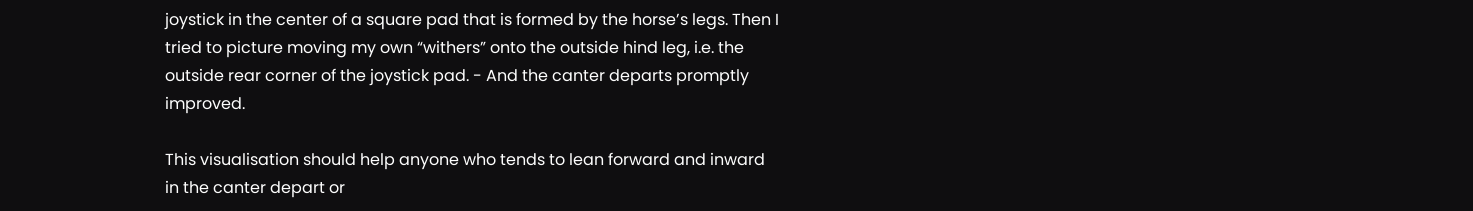joystick in the center of a square pad that is formed by the horse’s legs. Then I tried to picture moving my own “withers” onto the outside hind leg, i.e. the outside rear corner of the joystick pad. - And the canter departs promptly improved.

This visualisation should help anyone who tends to lean forward and inward in the canter depart or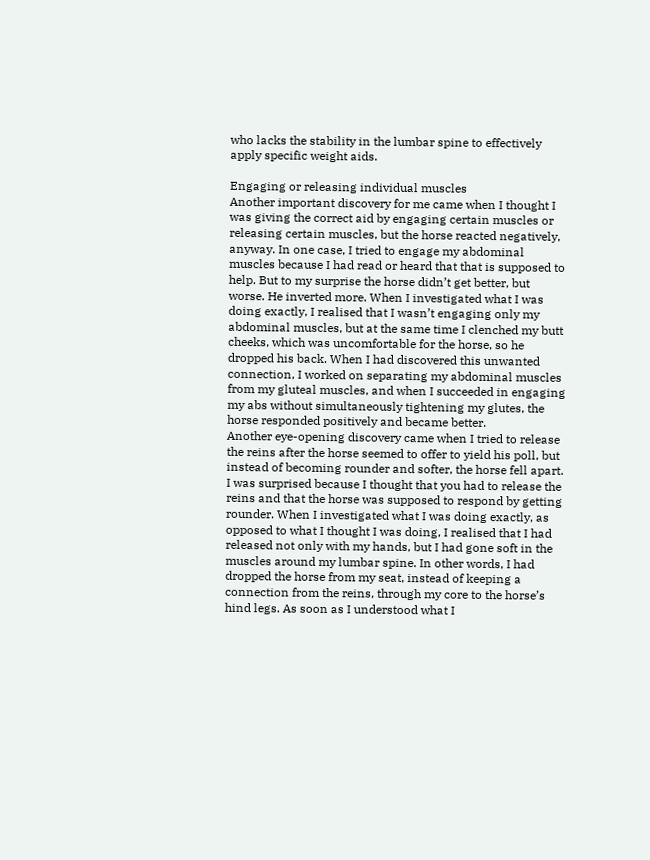who lacks the stability in the lumbar spine to effectively apply specific weight aids.

Engaging or releasing individual muscles
Another important discovery for me came when I thought I was giving the correct aid by engaging certain muscles or releasing certain muscles, but the horse reacted negatively, anyway. In one case, I tried to engage my abdominal muscles because I had read or heard that that is supposed to help. But to my surprise the horse didn’t get better, but worse. He inverted more. When I investigated what I was doing exactly, I realised that I wasn’t engaging only my abdominal muscles, but at the same time I clenched my butt cheeks, which was uncomfortable for the horse, so he dropped his back. When I had discovered this unwanted connection, I worked on separating my abdominal muscles from my gluteal muscles, and when I succeeded in engaging my abs without simultaneously tightening my glutes, the horse responded positively and became better.
Another eye-opening discovery came when I tried to release the reins after the horse seemed to offer to yield his poll, but instead of becoming rounder and softer, the horse fell apart. I was surprised because I thought that you had to release the reins and that the horse was supposed to respond by getting rounder. When I investigated what I was doing exactly, as opposed to what I thought I was doing, I realised that I had released not only with my hands, but I had gone soft in the muscles around my lumbar spine. In other words, I had dropped the horse from my seat, instead of keeping a connection from the reins, through my core to the horse’s hind legs. As soon as I understood what I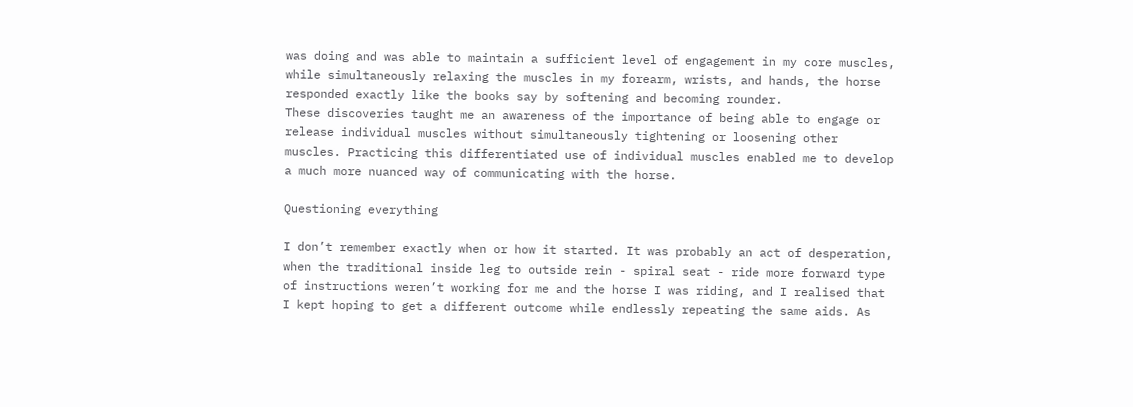was doing and was able to maintain a sufficient level of engagement in my core muscles, while simultaneously relaxing the muscles in my forearm, wrists, and hands, the horse responded exactly like the books say by softening and becoming rounder.
These discoveries taught me an awareness of the importance of being able to engage or release individual muscles without simultaneously tightening or loosening other muscles. Practicing this differentiated use of individual muscles enabled me to develop a much more nuanced way of communicating with the horse.

Questioning everything

I don’t remember exactly when or how it started. It was probably an act of desperation, when the traditional inside leg to outside rein - spiral seat - ride more forward type of instructions weren’t working for me and the horse I was riding, and I realised that I kept hoping to get a different outcome while endlessly repeating the same aids. As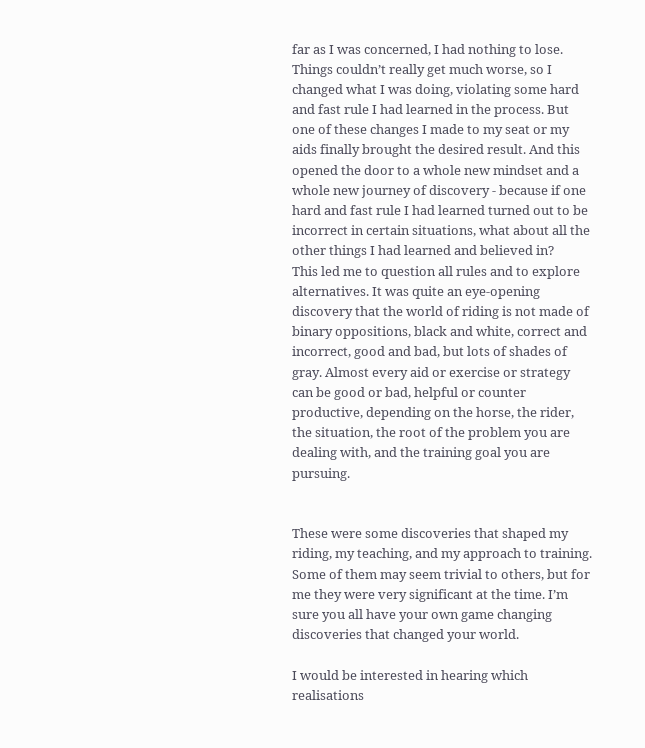far as I was concerned, I had nothing to lose. Things couldn’t really get much worse, so I changed what I was doing, violating some hard and fast rule I had learned in the process. But one of these changes I made to my seat or my aids finally brought the desired result. And this opened the door to a whole new mindset and a whole new journey of discovery - because if one hard and fast rule I had learned turned out to be incorrect in certain situations, what about all the other things I had learned and believed in?
This led me to question all rules and to explore alternatives. It was quite an eye-opening discovery that the world of riding is not made of binary oppositions, black and white, correct and incorrect, good and bad, but lots of shades of gray. Almost every aid or exercise or strategy can be good or bad, helpful or counter productive, depending on the horse, the rider, the situation, the root of the problem you are dealing with, and the training goal you are pursuing.


These were some discoveries that shaped my riding, my teaching, and my approach to training. Some of them may seem trivial to others, but for me they were very significant at the time. I’m sure you all have your own game changing discoveries that changed your world.

I would be interested in hearing which realisations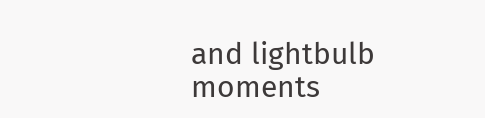and lightbulb moments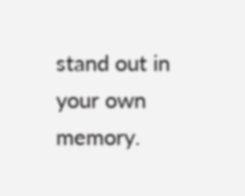stand out in your own memory.